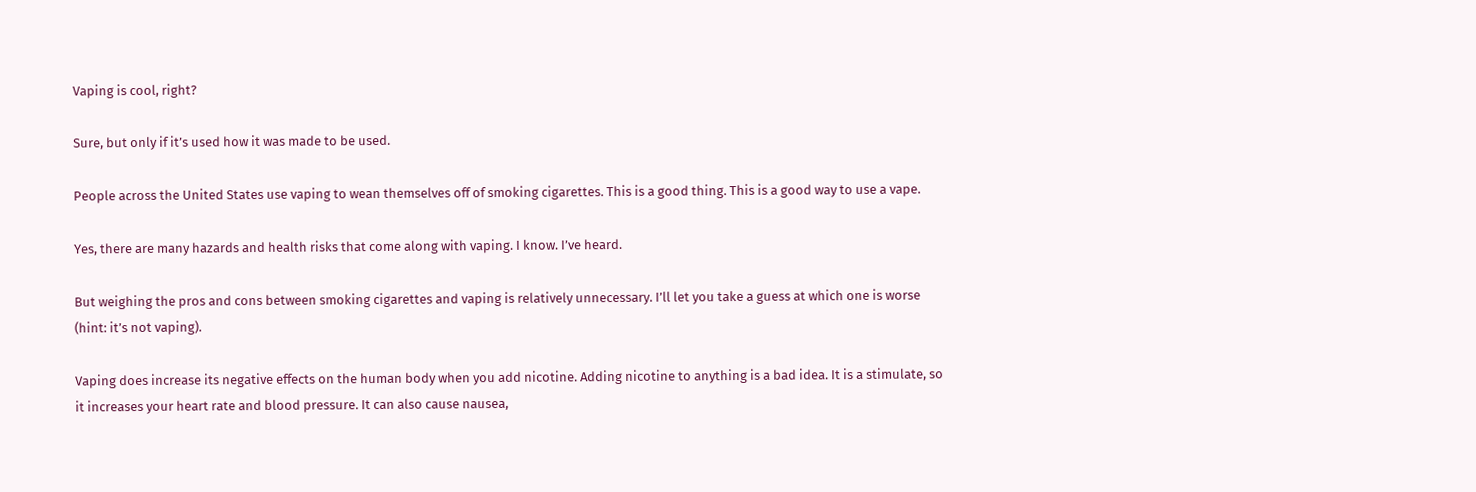Vaping is cool, right?

Sure, but only if it’s used how it was made to be used.

People across the United States use vaping to wean themselves off of smoking cigarettes. This is a good thing. This is a good way to use a vape.

Yes, there are many hazards and health risks that come along with vaping. I know. I’ve heard.

But weighing the pros and cons between smoking cigarettes and vaping is relatively unnecessary. I’ll let you take a guess at which one is worse (hint: it’s not vaping).

Vaping does increase its negative effects on the human body when you add nicotine. Adding nicotine to anything is a bad idea. It is a stimulate, so it increases your heart rate and blood pressure. It can also cause nausea,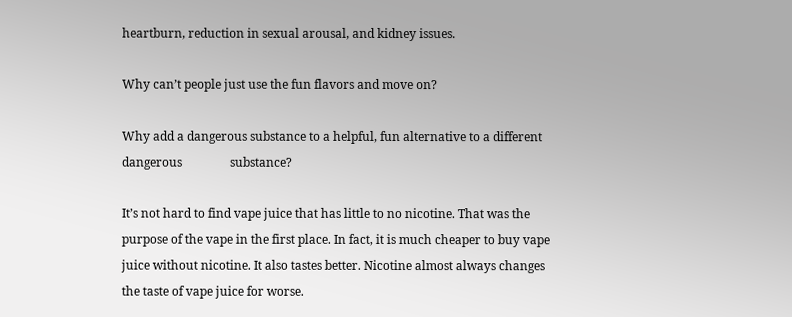heartburn, reduction in sexual arousal, and kidney issues.

Why can’t people just use the fun flavors and move on?

Why add a dangerous substance to a helpful, fun alternative to a different dangerous                substance?

It’s not hard to find vape juice that has little to no nicotine. That was the purpose of the vape in the first place. In fact, it is much cheaper to buy vape juice without nicotine. It also tastes better. Nicotine almost always changes the taste of vape juice for worse.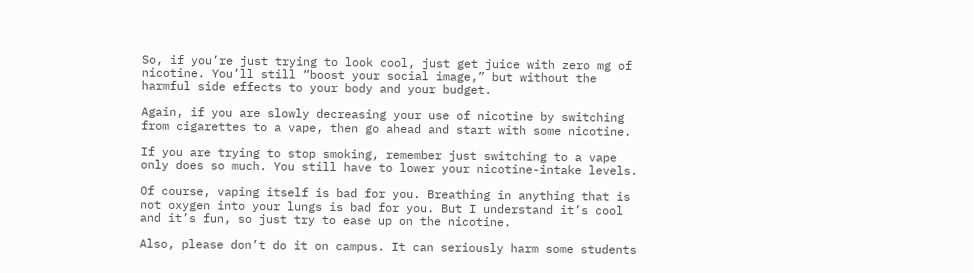So, if you’re just trying to look cool, just get juice with zero mg of nicotine. You’ll still “boost your social image,” but without the harmful side effects to your body and your budget.

Again, if you are slowly decreasing your use of nicotine by switching from cigarettes to a vape, then go ahead and start with some nicotine.

If you are trying to stop smoking, remember just switching to a vape only does so much. You still have to lower your nicotine-intake levels.

Of course, vaping itself is bad for you. Breathing in anything that is not oxygen into your lungs is bad for you. But I understand it’s cool and it’s fun, so just try to ease up on the nicotine.

Also, please don’t do it on campus. It can seriously harm some students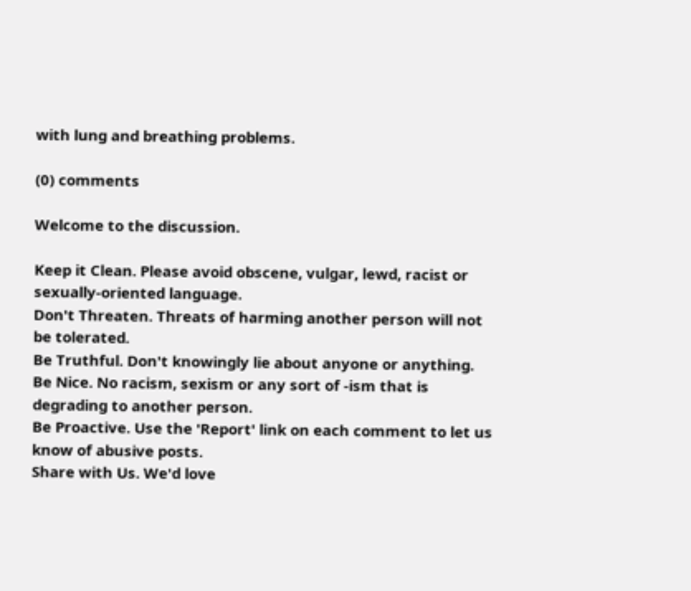with lung and breathing problems.

(0) comments

Welcome to the discussion.

Keep it Clean. Please avoid obscene, vulgar, lewd, racist or sexually-oriented language.
Don't Threaten. Threats of harming another person will not be tolerated.
Be Truthful. Don't knowingly lie about anyone or anything.
Be Nice. No racism, sexism or any sort of -ism that is degrading to another person.
Be Proactive. Use the 'Report' link on each comment to let us know of abusive posts.
Share with Us. We'd love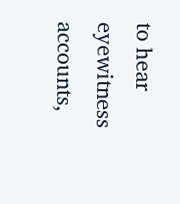to hear eyewitness accounts,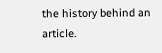the history behind an article.